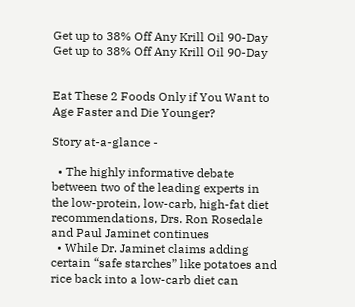Get up to 38% Off Any Krill Oil 90-Day Get up to 38% Off Any Krill Oil 90-Day


Eat These 2 Foods Only if You Want to Age Faster and Die Younger?

Story at-a-glance -

  • The highly informative debate between two of the leading experts in the low-protein, low-carb, high-fat diet recommendations, Drs. Ron Rosedale and Paul Jaminet continues
  • While Dr. Jaminet claims adding certain “safe starches” like potatoes and rice back into a low-carb diet can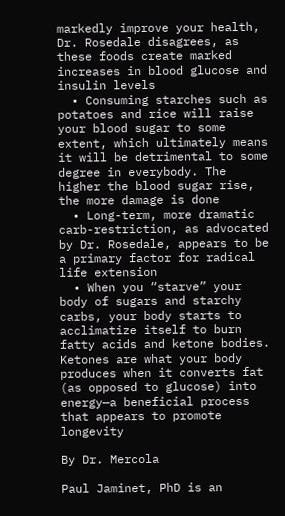markedly improve your health, Dr. Rosedale disagrees, as these foods create marked increases in blood glucose and insulin levels
  • Consuming starches such as potatoes and rice will raise your blood sugar to some extent, which ultimately means it will be detrimental to some degree in everybody. The higher the blood sugar rise, the more damage is done
  • Long-term, more dramatic carb-restriction, as advocated by Dr. Rosedale, appears to be a primary factor for radical life extension
  • When you “starve” your body of sugars and starchy carbs, your body starts to acclimatize itself to burn fatty acids and ketone bodies. Ketones are what your body produces when it converts fat (as opposed to glucose) into energy—a beneficial process that appears to promote longevity

By Dr. Mercola

Paul Jaminet, PhD is an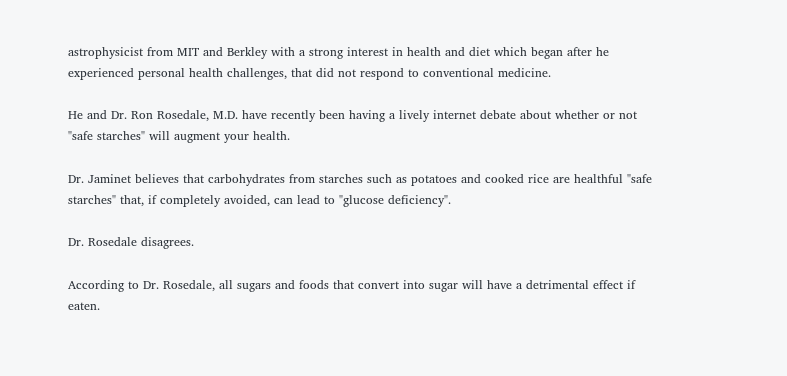astrophysicist from MIT and Berkley with a strong interest in health and diet which began after he experienced personal health challenges, that did not respond to conventional medicine.

He and Dr. Ron Rosedale, M.D. have recently been having a lively internet debate about whether or not "safe starches" will augment your health.

Dr. Jaminet believes that carbohydrates from starches such as potatoes and cooked rice are healthful "safe starches" that, if completely avoided, can lead to "glucose deficiency".

Dr. Rosedale disagrees.

According to Dr. Rosedale, all sugars and foods that convert into sugar will have a detrimental effect if eaten.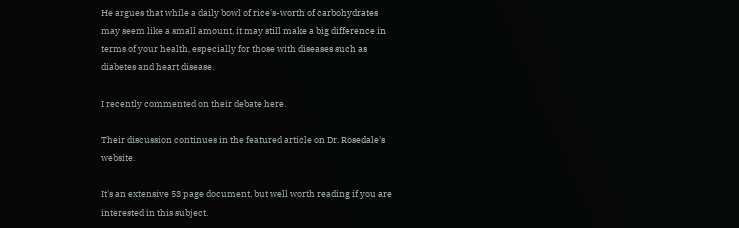He argues that while a daily bowl of rice's-worth of carbohydrates may seem like a small amount, it may still make a big difference in terms of your health, especially for those with diseases such as diabetes and heart disease.

I recently commented on their debate here.

Their discussion continues in the featured article on Dr. Rosedale's website.

It's an extensive 53 page document, but well worth reading if you are interested in this subject.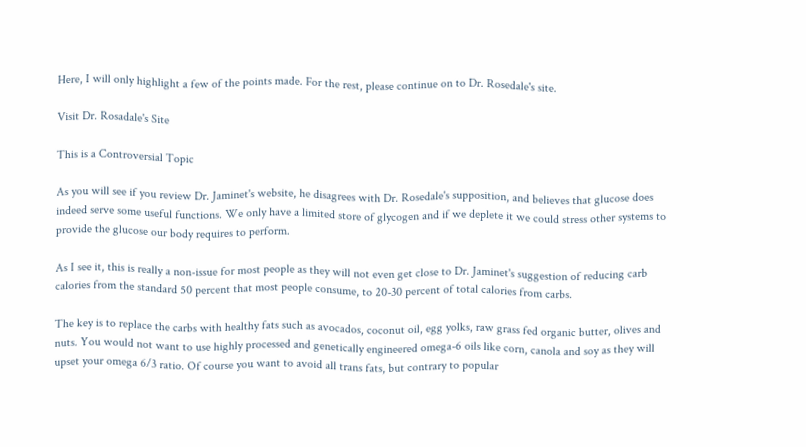Here, I will only highlight a few of the points made. For the rest, please continue on to Dr. Rosedale's site.

Visit Dr. Rosadale's Site

This is a Controversial Topic

As you will see if you review Dr. Jaminet's website, he disagrees with Dr. Rosedale's supposition, and believes that glucose does indeed serve some useful functions. We only have a limited store of glycogen and if we deplete it we could stress other systems to provide the glucose our body requires to perform.

As I see it, this is really a non-issue for most people as they will not even get close to Dr. Jaminet's suggestion of reducing carb calories from the standard 50 percent that most people consume, to 20-30 percent of total calories from carbs.

The key is to replace the carbs with healthy fats such as avocados, coconut oil, egg yolks, raw grass fed organic butter, olives and nuts. You would not want to use highly processed and genetically engineered omega-6 oils like corn, canola and soy as they will upset your omega 6/3 ratio. Of course you want to avoid all trans fats, but contrary to popular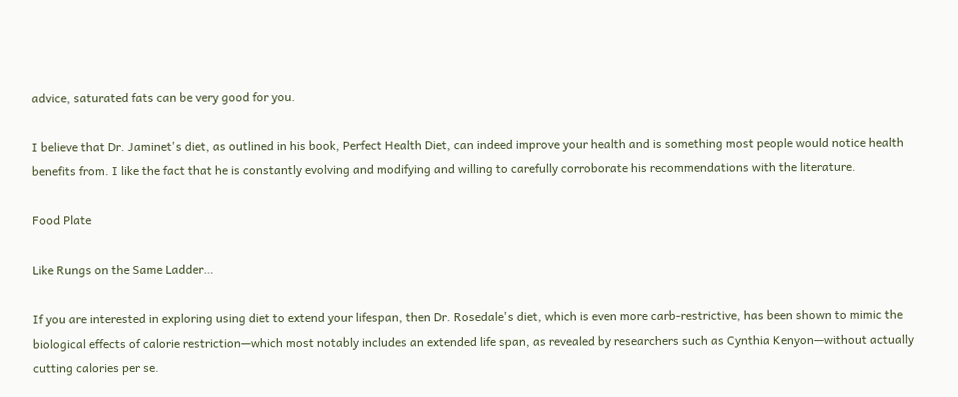advice, saturated fats can be very good for you.

I believe that Dr. Jaminet's diet, as outlined in his book, Perfect Health Diet, can indeed improve your health and is something most people would notice health benefits from. I like the fact that he is constantly evolving and modifying and willing to carefully corroborate his recommendations with the literature.

Food Plate

Like Rungs on the Same Ladder…

If you are interested in exploring using diet to extend your lifespan, then Dr. Rosedale's diet, which is even more carb-restrictive, has been shown to mimic the biological effects of calorie restriction—which most notably includes an extended life span, as revealed by researchers such as Cynthia Kenyon—without actually cutting calories per se.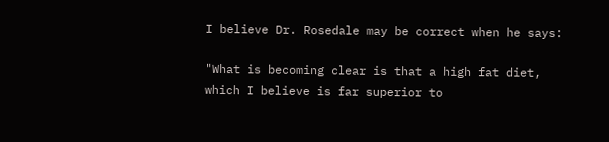I believe Dr. Rosedale may be correct when he says:

"What is becoming clear is that a high fat diet, which I believe is far superior to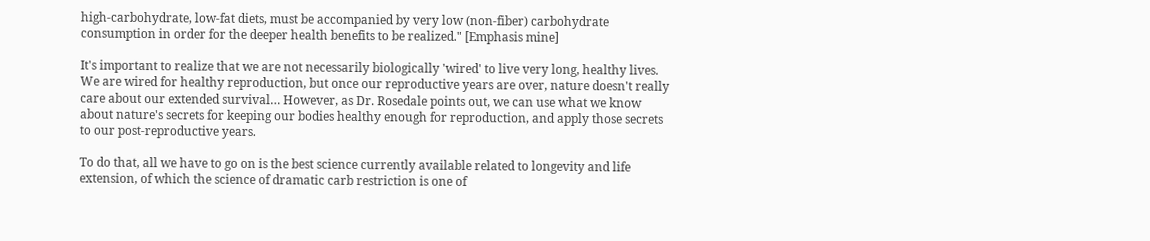high-carbohydrate, low-fat diets, must be accompanied by very low (non-fiber) carbohydrate consumption in order for the deeper health benefits to be realized." [Emphasis mine]

It's important to realize that we are not necessarily biologically 'wired' to live very long, healthy lives. We are wired for healthy reproduction, but once our reproductive years are over, nature doesn't really care about our extended survival… However, as Dr. Rosedale points out, we can use what we know about nature's secrets for keeping our bodies healthy enough for reproduction, and apply those secrets to our post-reproductive years.

To do that, all we have to go on is the best science currently available related to longevity and life extension, of which the science of dramatic carb restriction is one of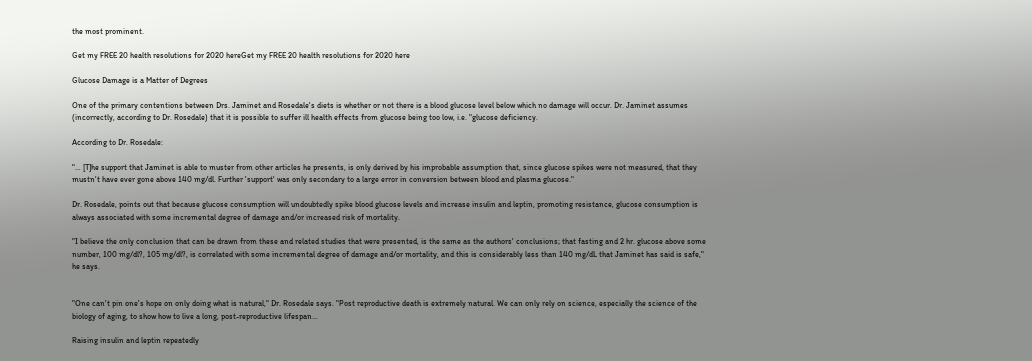the most prominent.

Get my FREE 20 health resolutions for 2020 hereGet my FREE 20 health resolutions for 2020 here

Glucose Damage is a Matter of Degrees

One of the primary contentions between Drs. Jaminet and Rosedale's diets is whether or not there is a blood glucose level below which no damage will occur. Dr. Jaminet assumes (incorrectly, according to Dr. Rosedale) that it is possible to suffer ill health effects from glucose being too low, i.e. "glucose deficiency.

According to Dr. Rosedale:

"… [T]he support that Jaminet is able to muster from other articles he presents, is only derived by his improbable assumption that, since glucose spikes were not measured, that they mustn't have ever gone above 140 mg/dl. Further 'support' was only secondary to a large error in conversion between blood and plasma glucose."

Dr. Rosedale, points out that because glucose consumption will undoubtedly spike blood glucose levels and increase insulin and leptin, promoting resistance, glucose consumption is always associated with some incremental degree of damage and/or increased risk of mortality.

"I believe the only conclusion that can be drawn from these and related studies that were presented, is the same as the authors' conclusions; that fasting and 2 hr. glucose above some number, 100 mg/dl?, 105 mg/dl?, is correlated with some incremental degree of damage and/or mortality, and this is considerably less than 140 mg/dL that Jaminet has said is safe," he says.


"One can't pin one's hope on only doing what is natural," Dr. Rosedale says. "Post reproductive death is extremely natural. We can only rely on science, especially the science of the biology of aging, to show how to live a long, post-reproductive lifespan…

Raising insulin and leptin repeatedly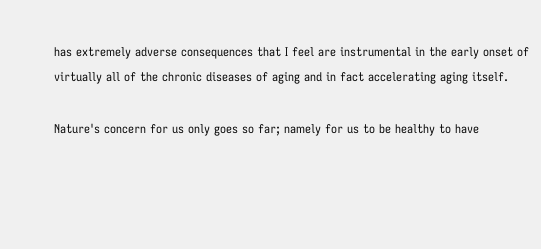has extremely adverse consequences that I feel are instrumental in the early onset of virtually all of the chronic diseases of aging and in fact accelerating aging itself.

Nature's concern for us only goes so far; namely for us to be healthy to have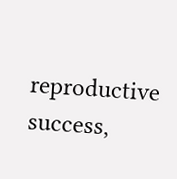reproductive success,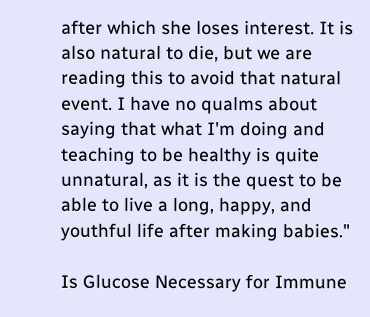after which she loses interest. It is also natural to die, but we are reading this to avoid that natural event. I have no qualms about saying that what I'm doing and teaching to be healthy is quite unnatural, as it is the quest to be able to live a long, happy, and youthful life after making babies."

Is Glucose Necessary for Immune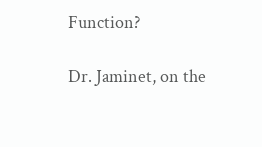Function?

Dr. Jaminet, on the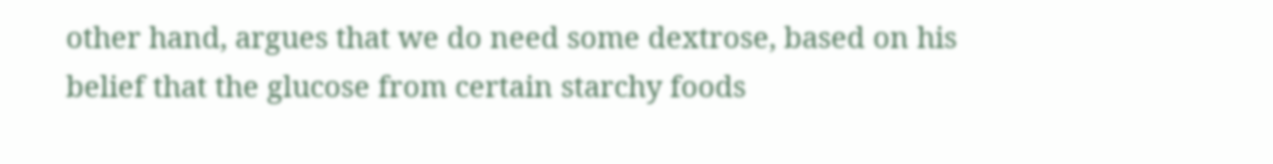other hand, argues that we do need some dextrose, based on his belief that the glucose from certain starchy foods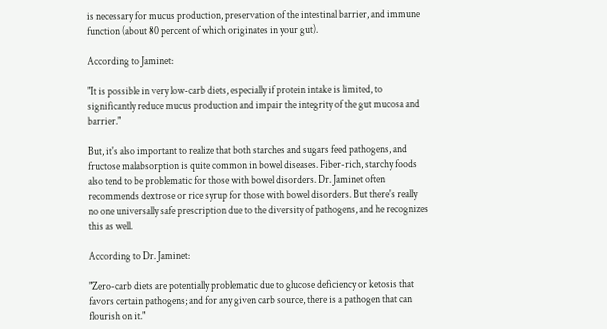is necessary for mucus production, preservation of the intestinal barrier, and immune function (about 80 percent of which originates in your gut).

According to Jaminet:

"It is possible in very low-carb diets, especially if protein intake is limited, to significantly reduce mucus production and impair the integrity of the gut mucosa and barrier."

But, it's also important to realize that both starches and sugars feed pathogens, and fructose malabsorption is quite common in bowel diseases. Fiber-rich, starchy foods also tend to be problematic for those with bowel disorders. Dr. Jaminet often recommends dextrose or rice syrup for those with bowel disorders. But there's really no one universally safe prescription due to the diversity of pathogens, and he recognizes this as well.

According to Dr. Jaminet:

"Zero-carb diets are potentially problematic due to glucose deficiency or ketosis that favors certain pathogens; and for any given carb source, there is a pathogen that can flourish on it."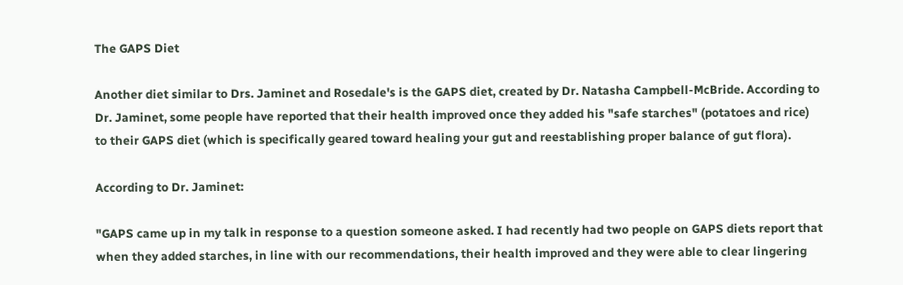The GAPS Diet

Another diet similar to Drs. Jaminet and Rosedale's is the GAPS diet, created by Dr. Natasha Campbell-McBride. According to Dr. Jaminet, some people have reported that their health improved once they added his "safe starches" (potatoes and rice) to their GAPS diet (which is specifically geared toward healing your gut and reestablishing proper balance of gut flora).

According to Dr. Jaminet:

"GAPS came up in my talk in response to a question someone asked. I had recently had two people on GAPS diets report that when they added starches, in line with our recommendations, their health improved and they were able to clear lingering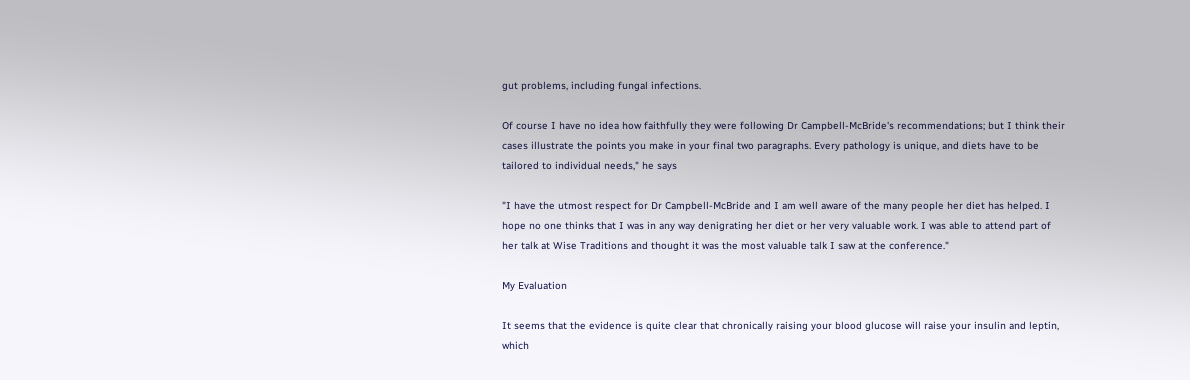gut problems, including fungal infections.

Of course I have no idea how faithfully they were following Dr Campbell-McBride's recommendations; but I think their cases illustrate the points you make in your final two paragraphs. Every pathology is unique, and diets have to be tailored to individual needs," he says

"I have the utmost respect for Dr Campbell-McBride and I am well aware of the many people her diet has helped. I hope no one thinks that I was in any way denigrating her diet or her very valuable work. I was able to attend part of her talk at Wise Traditions and thought it was the most valuable talk I saw at the conference."

My Evaluation

It seems that the evidence is quite clear that chronically raising your blood glucose will raise your insulin and leptin, which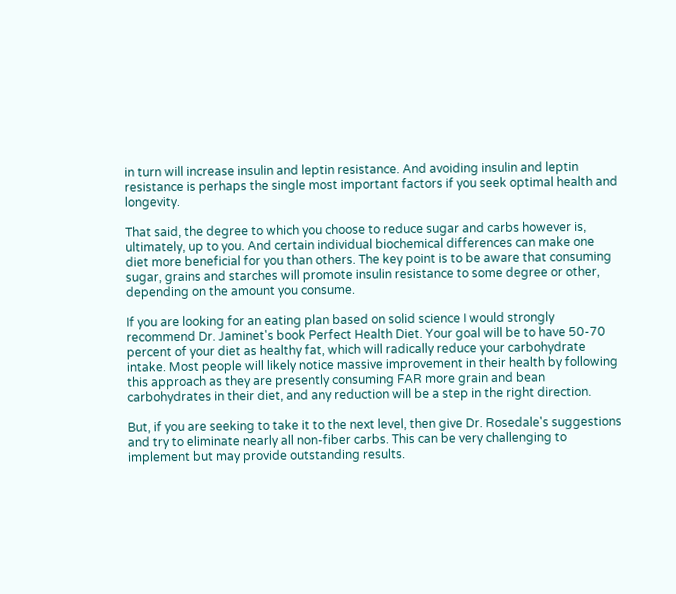in turn will increase insulin and leptin resistance. And avoiding insulin and leptin resistance is perhaps the single most important factors if you seek optimal health and longevity.

That said, the degree to which you choose to reduce sugar and carbs however is, ultimately, up to you. And certain individual biochemical differences can make one diet more beneficial for you than others. The key point is to be aware that consuming sugar, grains and starches will promote insulin resistance to some degree or other, depending on the amount you consume.

If you are looking for an eating plan based on solid science I would strongly recommend Dr. Jaminet's book Perfect Health Diet. Your goal will be to have 50-70 percent of your diet as healthy fat, which will radically reduce your carbohydrate intake. Most people will likely notice massive improvement in their health by following this approach as they are presently consuming FAR more grain and bean carbohydrates in their diet, and any reduction will be a step in the right direction.

But, if you are seeking to take it to the next level, then give Dr. Rosedale's suggestions and try to eliminate nearly all non-fiber carbs. This can be very challenging to implement but may provide outstanding results.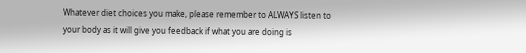Whatever diet choices you make, please remember to ALWAYS listen to your body as it will give you feedback if what you are doing is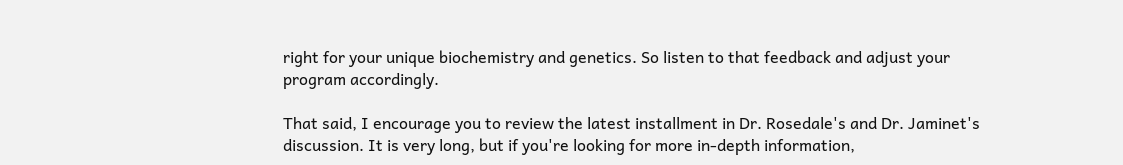right for your unique biochemistry and genetics. So listen to that feedback and adjust your program accordingly.

That said, I encourage you to review the latest installment in Dr. Rosedale's and Dr. Jaminet's discussion. It is very long, but if you're looking for more in-depth information,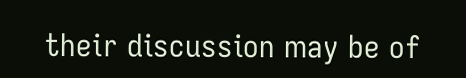their discussion may be of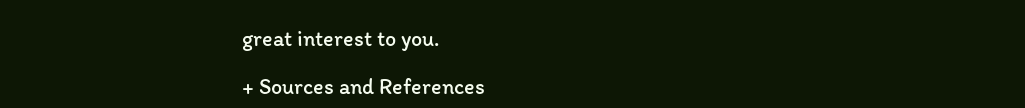great interest to you.

+ Sources and References